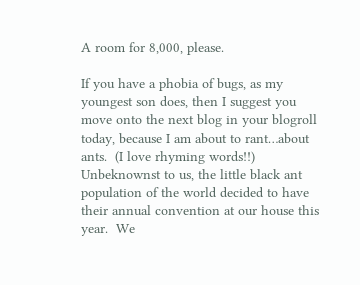A room for 8,000, please.

If you have a phobia of bugs, as my youngest son does, then I suggest you move onto the next blog in your blogroll today, because I am about to rant…about ants.  (I love rhyming words!!)  Unbeknownst to us, the little black ant population of the world decided to have their annual convention at our house this year.  We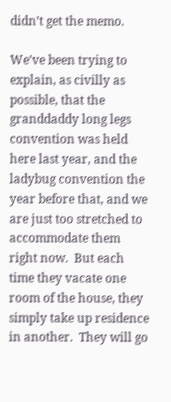didn’t get the memo.

We’ve been trying to explain, as civilly as possible, that the granddaddy long legs convention was held here last year, and the ladybug convention the year before that, and we are just too stretched to accommodate them right now.  But each time they vacate one room of the house, they simply take up residence in another.  They will go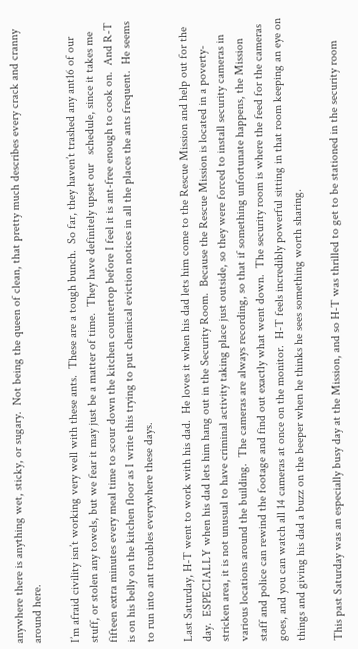anywhere there is anything wet, sticky, or sugary.  Not being the queen of clean, that pretty much describes every crack and cranny around here.

I’m afraid civility isn’t working very well with these ants.  These are a tough bunch.  So far, they haven’t trashed any ant16 of our stuff, or stolen any towels, but we fear it may just be a matter of time.  They have definitely upset our   schedule, since it takes me fifteen extra minutes every meal time to scour down the kitchen countertop before I feel it is ant-free enough to cook on.  And R-T is on his belly on the kitchen floor as I write this trying to put chemical eviction notices in all the places the ants frequent.  He seems to run into ant troubles everywhere these days.

Last Saturday, H-T went to work with his dad.  He loves it when his dad lets him come to the Rescue Mission and help out for the day.  ESPECIALLY when his dad lets him hang out in the Security Room.  Because the Rescue Mission is located in a poverty-stricken area, it is not unusual to have criminal activity taking place just outside, so they were forced to install security cameras in various locations around the building.  The cameras are always recording, so that if something unfortunate happens, the Mission staff and police can rewind the footage and find out exactly what went down.  The security room is where the feed for the cameras goes, and you can watch all 14 cameras at once on the monitor.  H-T feels incredibly powerful sitting in that room keeping an eye on things and giving his dad a buzz on the beeper when he thinks he sees something worth sharing.

This past Saturday was an especially busy day at the Mission, and so H-T was thrilled to get to be stationed in the security room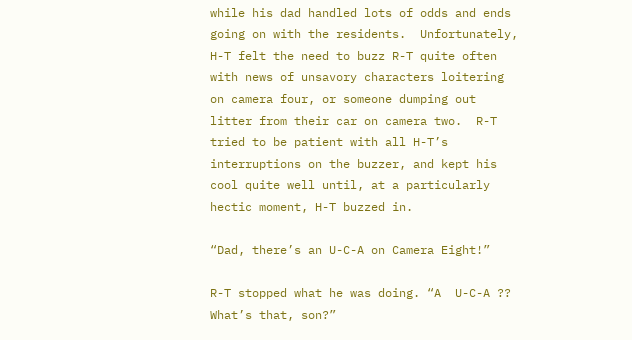while his dad handled lots of odds and ends going on with the residents.  Unfortunately, H-T felt the need to buzz R-T quite often with news of unsavory characters loitering on camera four, or someone dumping out litter from their car on camera two.  R-T tried to be patient with all H-T’s interruptions on the buzzer, and kept his cool quite well until, at a particularly hectic moment, H-T buzzed in.

“Dad, there’s an U-C-A on Camera Eight!”

R-T stopped what he was doing. “A  U-C-A ??  What’s that, son?”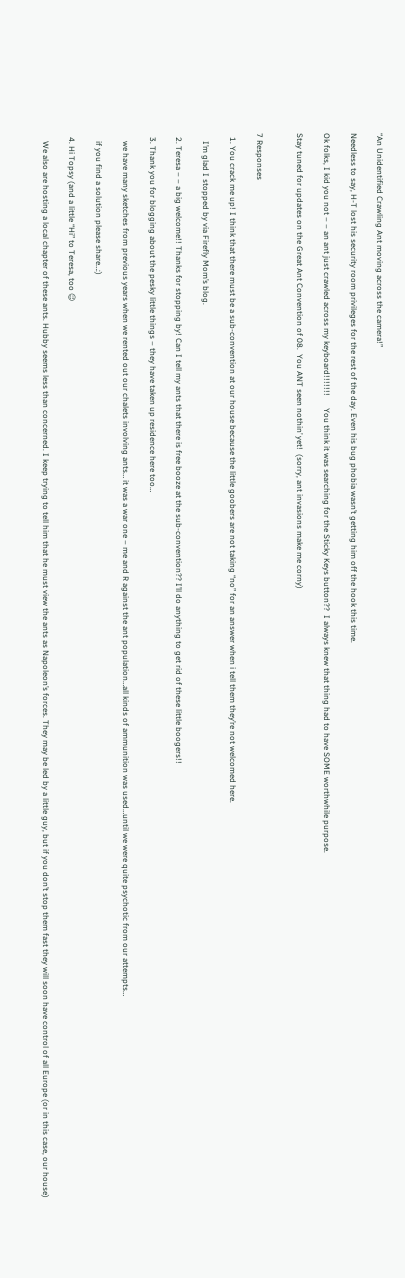“An Unidentified Crawling Ant moving across the camera!”

Needless to say, H-T lost his security room privileges for the rest of the day. Even his bug phobia wasn’t getting him off the hook this time.

Ok folks, I kid you not – – an ant just crawled across my keyboard!!!!!!!      You think it was searching for the Sticky Keys button??  I always knew that thing had to have SOME worthwhile purpose.

Stay tuned for updates on the Great Ant Convention of 08.  You ANT seen nothin’ yet!  (sorry, ant invasions make me corny)


7 Responses

  1. You crack me up! I think that there must be a sub-convention at our house because the little goobers are not taking “no” for an answer when i tell them they’re not welcomed here.

    I’m glad I stopped by via Firefly Mom’s blog.

  2. Teresa – – a big welcome!! Thanks for stopping by! Can I tell my ants that there is free booze at the sub-convention?? I’ll do anything to get rid of these little boogers!!

  3. Thank you for blogging about the pesky little things – they have taken up residence here too…

    we have many sketches from previous years when we rented out our chalets involving ants… it was a war one – me and R against the ant population…all kinds of ammunition was used…until we were quite psychotic from our attempts…

    if you find a solution please share…:)

  4. Hi Topsy (and a little “Hi” to Teresa, too 😉

    We also are hosting a local chapter of these ants. Hubby seems less than concerned. I keep trying to tell him that he must view the ants as Napoleon’s forces. They may be led by a little guy, but if you don’t stop them fast they will soon have control of all Europe (or in this case, our house)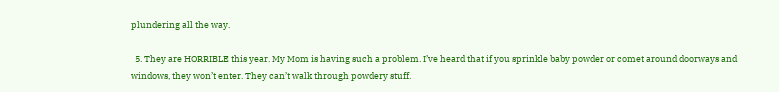plundering all the way.

  5. They are HORRIBLE this year. My Mom is having such a problem. I’ve heard that if you sprinkle baby powder or comet around doorways and windows, they won’t enter. They can’t walk through powdery stuff.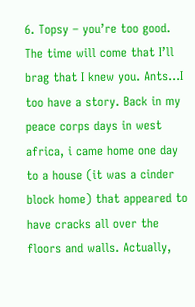6. Topsy – you’re too good. The time will come that I’ll brag that I knew you. Ants…I too have a story. Back in my peace corps days in west africa, i came home one day to a house (it was a cinder block home) that appeared to have cracks all over the floors and walls. Actually,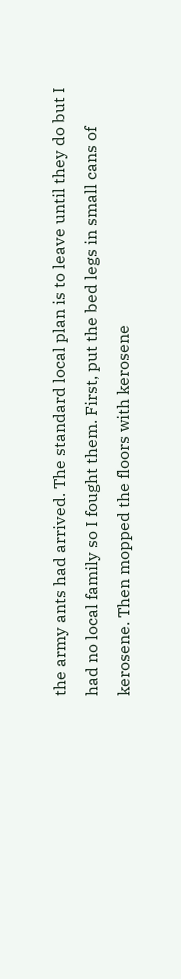the army ants had arrived. The standard local plan is to leave until they do but I had no local family so I fought them. First, put the bed legs in small cans of kerosene. Then mopped the floors with kerosene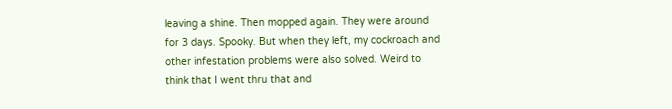leaving a shine. Then mopped again. They were around for 3 days. Spooky. But when they left, my cockroach and other infestation problems were also solved. Weird to think that I went thru that and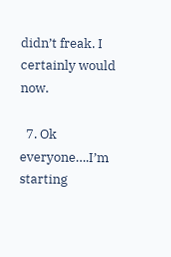didn’t freak. I certainly would now.

  7. Ok everyone….I’m starting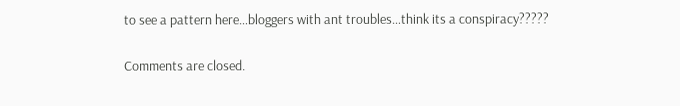to see a pattern here…bloggers with ant troubles…think its a conspiracy?????

Comments are closed.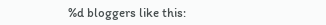%d bloggers like this: